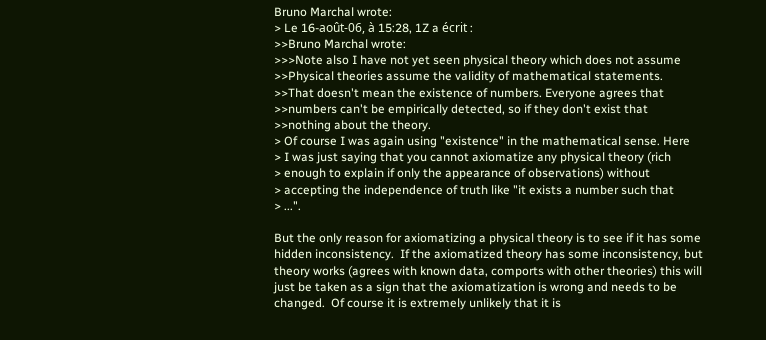Bruno Marchal wrote:
> Le 16-août-06, à 15:28, 1Z a écrit :
>>Bruno Marchal wrote:
>>>Note also I have not yet seen physical theory which does not assume
>>Physical theories assume the validity of mathematical statements.
>>That doesn't mean the existence of numbers. Everyone agrees that
>>numbers can't be empirically detected, so if they don't exist that
>>nothing about the theory.
> Of course I was again using "existence" in the mathematical sense. Here
> I was just saying that you cannot axiomatize any physical theory (rich
> enough to explain if only the appearance of observations) without
> accepting the independence of truth like "it exists a number such that
> ...".

But the only reason for axiomatizing a physical theory is to see if it has some
hidden inconsistency.  If the axiomatized theory has some inconsistency, but
theory works (agrees with known data, comports with other theories) this will
just be taken as a sign that the axiomatization is wrong and needs to be
changed.  Of course it is extremely unlikely that it is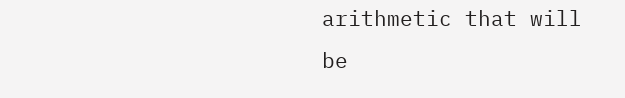arithmetic that will be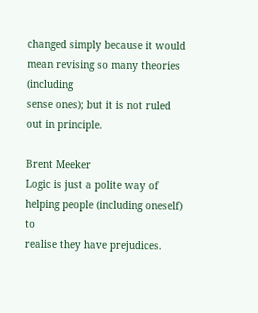changed simply because it would mean revising so many theories (including
sense ones); but it is not ruled out in principle.

Brent Meeker
Logic is just a polite way of helping people (including oneself) to
realise they have prejudices.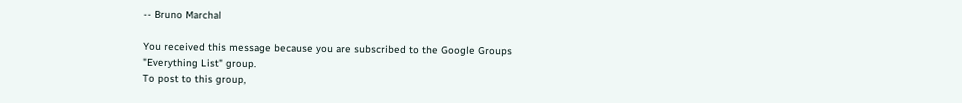-- Bruno Marchal

You received this message because you are subscribed to the Google Groups
"Everything List" group.
To post to this group,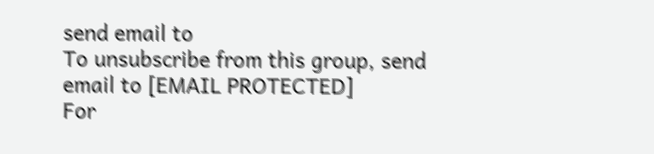send email to
To unsubscribe from this group, send email to [EMAIL PROTECTED]
For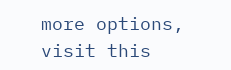more options, visit this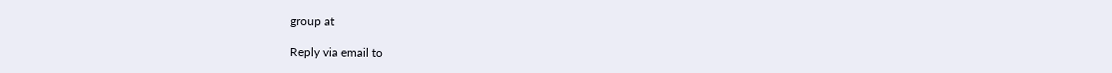group at

Reply via email to